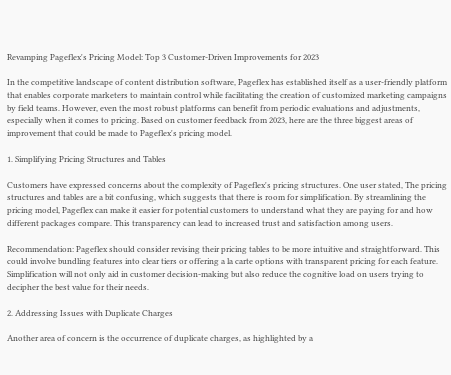Revamping Pageflex's Pricing Model: Top 3 Customer-Driven Improvements for 2023

In the competitive landscape of content distribution software, Pageflex has established itself as a user-friendly platform that enables corporate marketers to maintain control while facilitating the creation of customized marketing campaigns by field teams. However, even the most robust platforms can benefit from periodic evaluations and adjustments, especially when it comes to pricing. Based on customer feedback from 2023, here are the three biggest areas of improvement that could be made to Pageflex's pricing model.

1. Simplifying Pricing Structures and Tables

Customers have expressed concerns about the complexity of Pageflex's pricing structures. One user stated, The pricing structures and tables are a bit confusing, which suggests that there is room for simplification. By streamlining the pricing model, Pageflex can make it easier for potential customers to understand what they are paying for and how different packages compare. This transparency can lead to increased trust and satisfaction among users.

Recommendation: Pageflex should consider revising their pricing tables to be more intuitive and straightforward. This could involve bundling features into clear tiers or offering a la carte options with transparent pricing for each feature. Simplification will not only aid in customer decision-making but also reduce the cognitive load on users trying to decipher the best value for their needs.

2. Addressing Issues with Duplicate Charges

Another area of concern is the occurrence of duplicate charges, as highlighted by a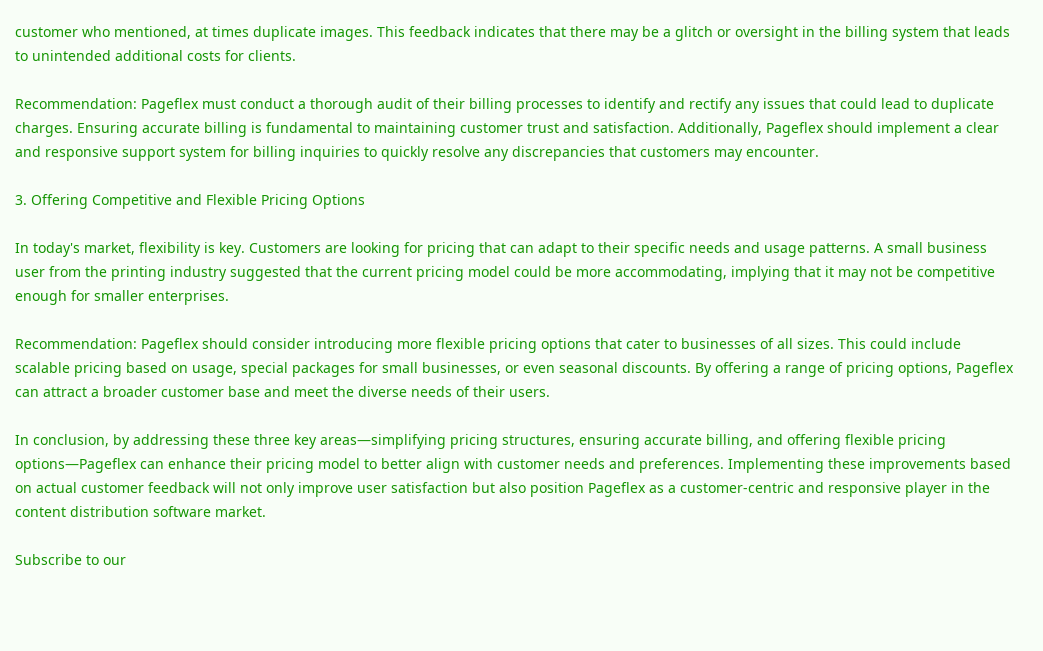customer who mentioned, at times duplicate images. This feedback indicates that there may be a glitch or oversight in the billing system that leads to unintended additional costs for clients.

Recommendation: Pageflex must conduct a thorough audit of their billing processes to identify and rectify any issues that could lead to duplicate charges. Ensuring accurate billing is fundamental to maintaining customer trust and satisfaction. Additionally, Pageflex should implement a clear and responsive support system for billing inquiries to quickly resolve any discrepancies that customers may encounter.

3. Offering Competitive and Flexible Pricing Options

In today's market, flexibility is key. Customers are looking for pricing that can adapt to their specific needs and usage patterns. A small business user from the printing industry suggested that the current pricing model could be more accommodating, implying that it may not be competitive enough for smaller enterprises.

Recommendation: Pageflex should consider introducing more flexible pricing options that cater to businesses of all sizes. This could include scalable pricing based on usage, special packages for small businesses, or even seasonal discounts. By offering a range of pricing options, Pageflex can attract a broader customer base and meet the diverse needs of their users.

In conclusion, by addressing these three key areas—simplifying pricing structures, ensuring accurate billing, and offering flexible pricing options—Pageflex can enhance their pricing model to better align with customer needs and preferences. Implementing these improvements based on actual customer feedback will not only improve user satisfaction but also position Pageflex as a customer-centric and responsive player in the content distribution software market.

Subscribe to our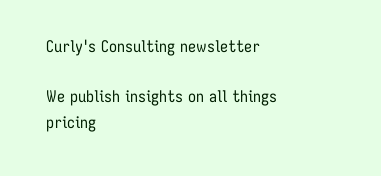Curly's Consulting newsletter

We publish insights on all things pricing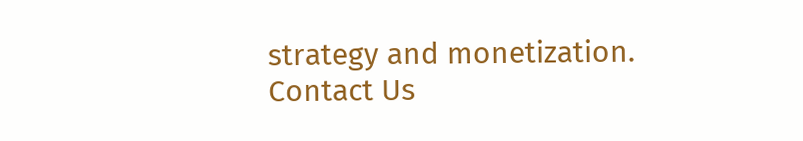strategy and monetization.
Contact Us